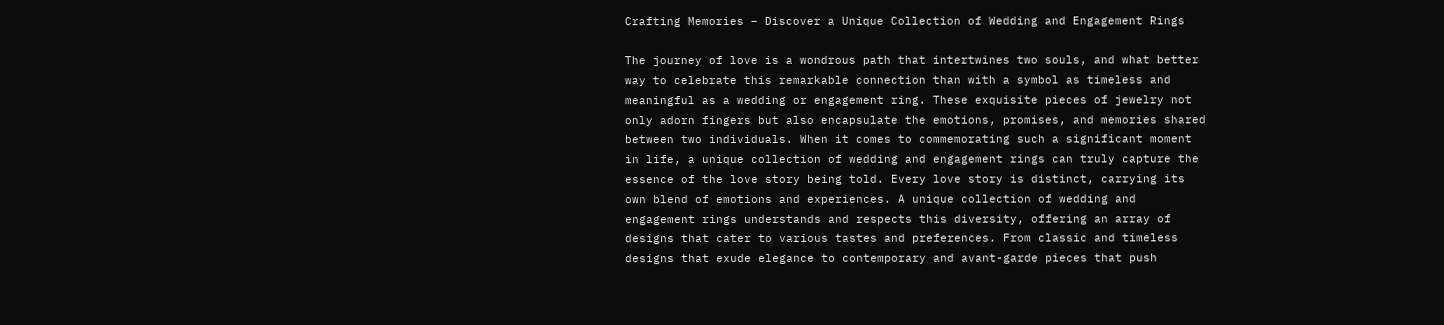Crafting Memories – Discover a Unique Collection of Wedding and Engagement Rings

The journey of love is a wondrous path that intertwines two souls, and what better way to celebrate this remarkable connection than with a symbol as timeless and meaningful as a wedding or engagement ring. These exquisite pieces of jewelry not only adorn fingers but also encapsulate the emotions, promises, and memories shared between two individuals. When it comes to commemorating such a significant moment in life, a unique collection of wedding and engagement rings can truly capture the essence of the love story being told. Every love story is distinct, carrying its own blend of emotions and experiences. A unique collection of wedding and engagement rings understands and respects this diversity, offering an array of designs that cater to various tastes and preferences. From classic and timeless designs that exude elegance to contemporary and avant-garde pieces that push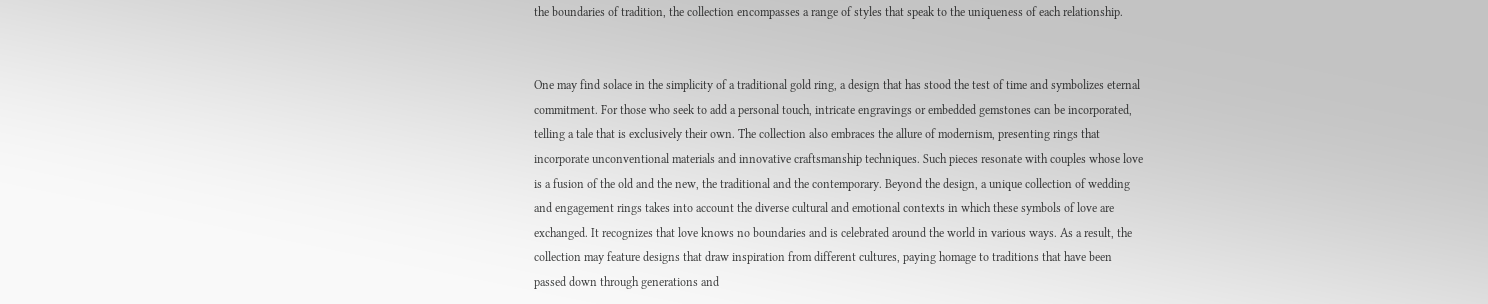the boundaries of tradition, the collection encompasses a range of styles that speak to the uniqueness of each relationship.


One may find solace in the simplicity of a traditional gold ring, a design that has stood the test of time and symbolizes eternal commitment. For those who seek to add a personal touch, intricate engravings or embedded gemstones can be incorporated, telling a tale that is exclusively their own. The collection also embraces the allure of modernism, presenting rings that incorporate unconventional materials and innovative craftsmanship techniques. Such pieces resonate with couples whose love is a fusion of the old and the new, the traditional and the contemporary. Beyond the design, a unique collection of wedding and engagement rings takes into account the diverse cultural and emotional contexts in which these symbols of love are exchanged. It recognizes that love knows no boundaries and is celebrated around the world in various ways. As a result, the collection may feature designs that draw inspiration from different cultures, paying homage to traditions that have been passed down through generations and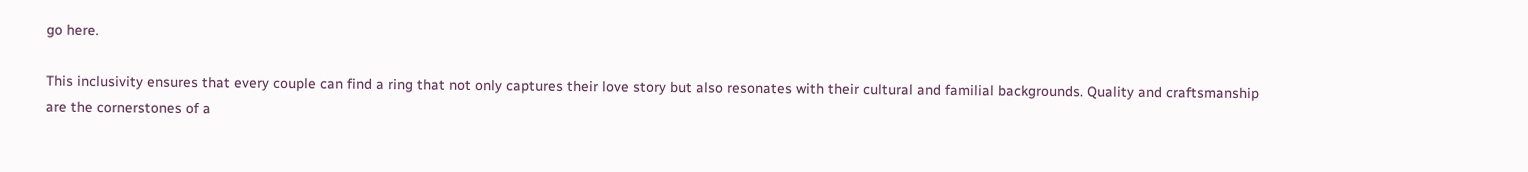go here.

This inclusivity ensures that every couple can find a ring that not only captures their love story but also resonates with their cultural and familial backgrounds. Quality and craftsmanship are the cornerstones of a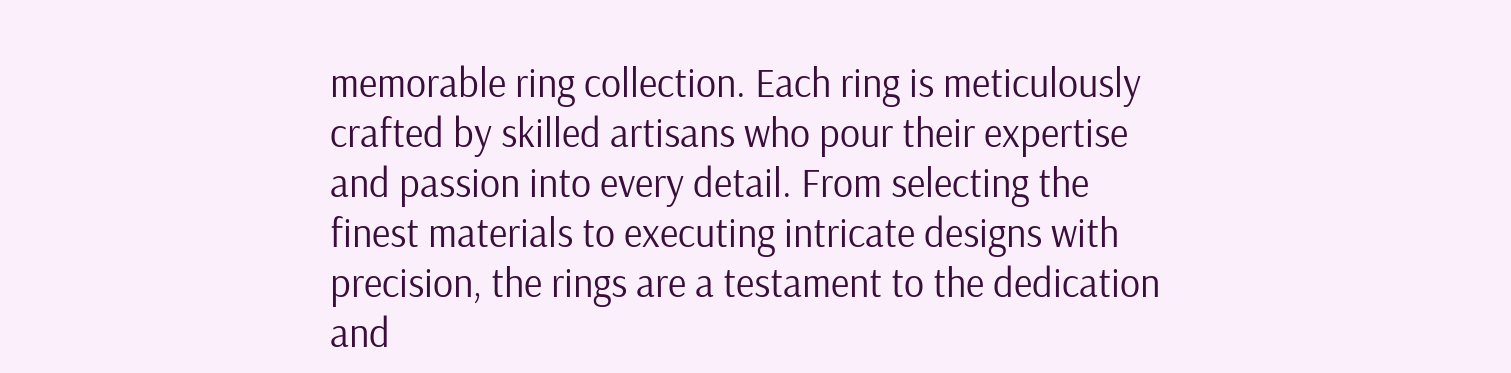memorable ring collection. Each ring is meticulously crafted by skilled artisans who pour their expertise and passion into every detail. From selecting the finest materials to executing intricate designs with precision, the rings are a testament to the dedication and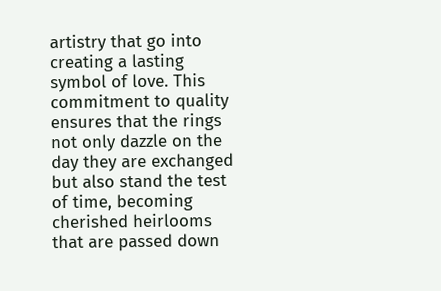artistry that go into creating a lasting symbol of love. This commitment to quality ensures that the rings not only dazzle on the day they are exchanged but also stand the test of time, becoming cherished heirlooms that are passed down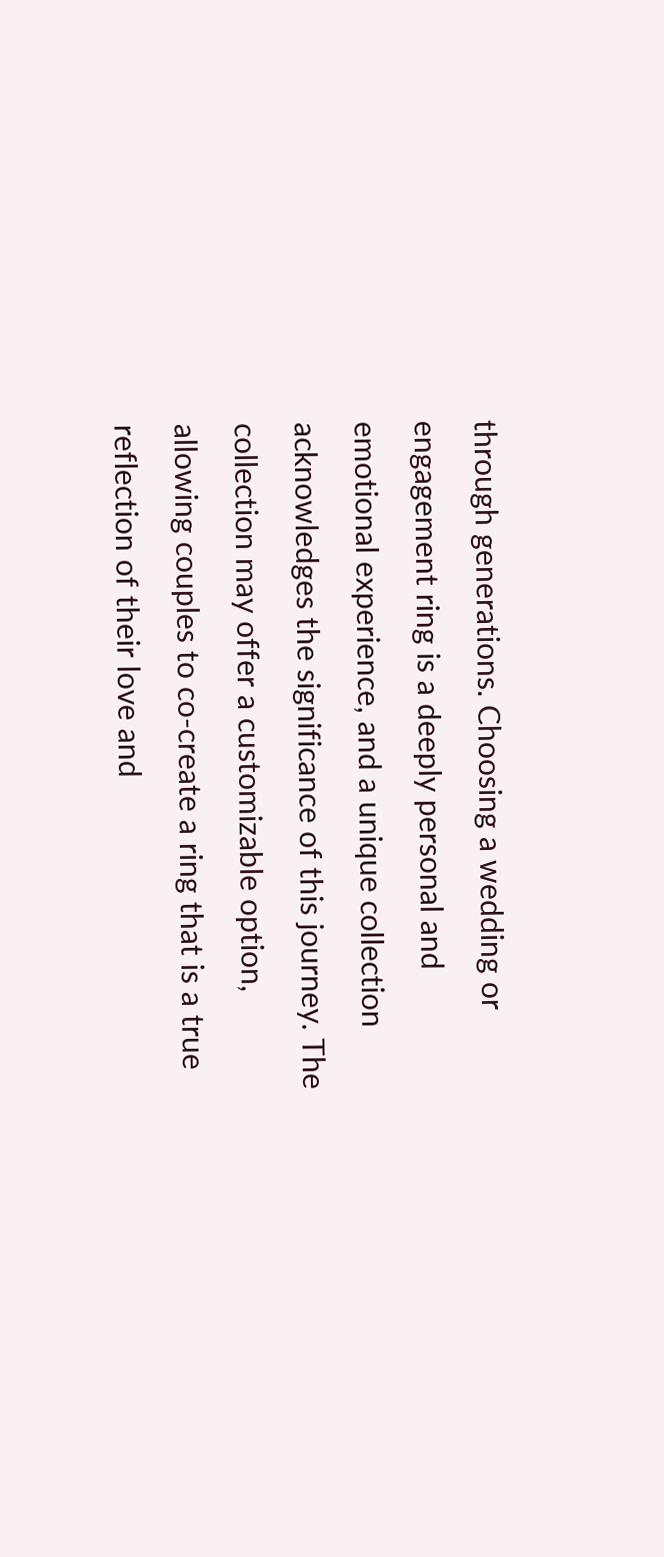through generations. Choosing a wedding or engagement ring is a deeply personal and emotional experience, and a unique collection acknowledges the significance of this journey. The collection may offer a customizable option, allowing couples to co-create a ring that is a true reflection of their love and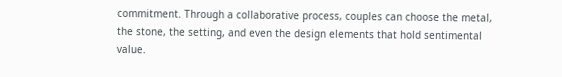commitment. Through a collaborative process, couples can choose the metal, the stone, the setting, and even the design elements that hold sentimental value.